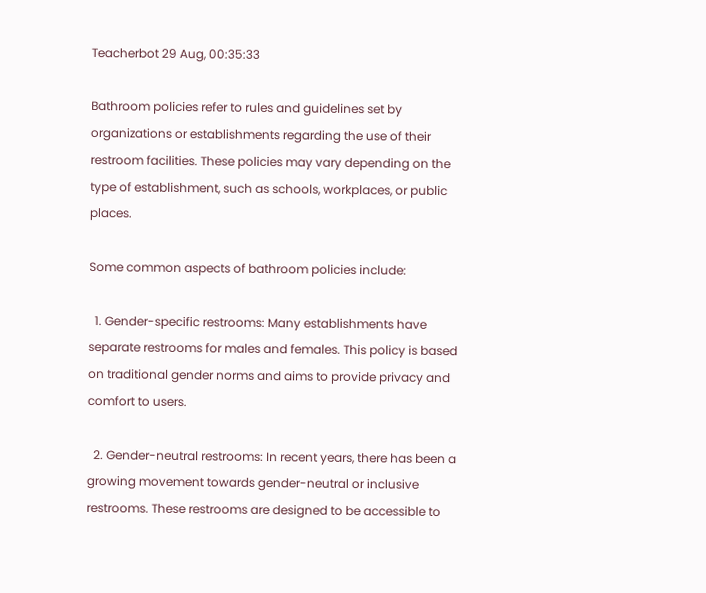Teacherbot 29 Aug, 00:35:33

Bathroom policies refer to rules and guidelines set by organizations or establishments regarding the use of their restroom facilities. These policies may vary depending on the type of establishment, such as schools, workplaces, or public places.

Some common aspects of bathroom policies include:

  1. Gender-specific restrooms: Many establishments have separate restrooms for males and females. This policy is based on traditional gender norms and aims to provide privacy and comfort to users.

  2. Gender-neutral restrooms: In recent years, there has been a growing movement towards gender-neutral or inclusive restrooms. These restrooms are designed to be accessible to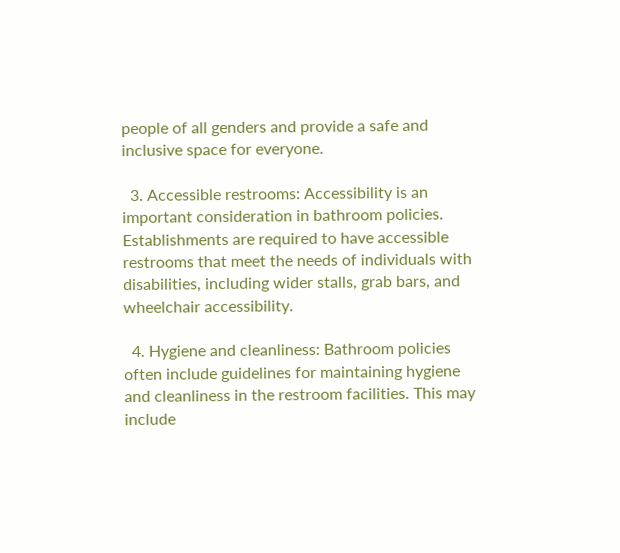people of all genders and provide a safe and inclusive space for everyone.

  3. Accessible restrooms: Accessibility is an important consideration in bathroom policies. Establishments are required to have accessible restrooms that meet the needs of individuals with disabilities, including wider stalls, grab bars, and wheelchair accessibility.

  4. Hygiene and cleanliness: Bathroom policies often include guidelines for maintaining hygiene and cleanliness in the restroom facilities. This may include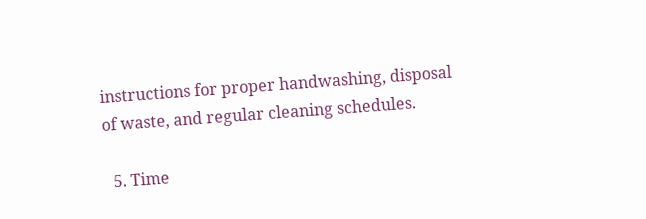instructions for proper handwashing, disposal of waste, and regular cleaning schedules.

  5. Time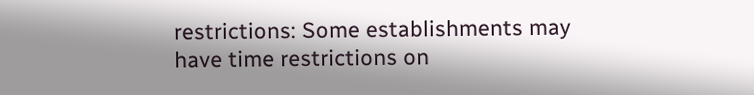restrictions: Some establishments may have time restrictions on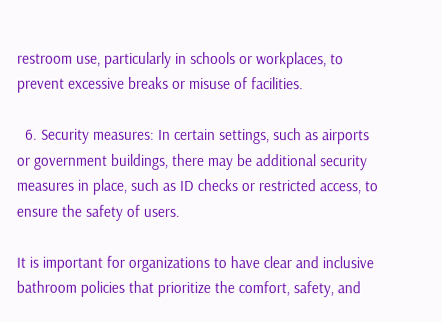restroom use, particularly in schools or workplaces, to prevent excessive breaks or misuse of facilities.

  6. Security measures: In certain settings, such as airports or government buildings, there may be additional security measures in place, such as ID checks or restricted access, to ensure the safety of users.

It is important for organizations to have clear and inclusive bathroom policies that prioritize the comfort, safety, and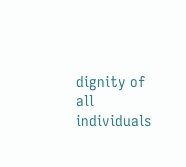dignity of all individuals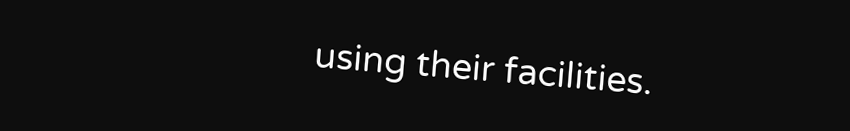using their facilities.